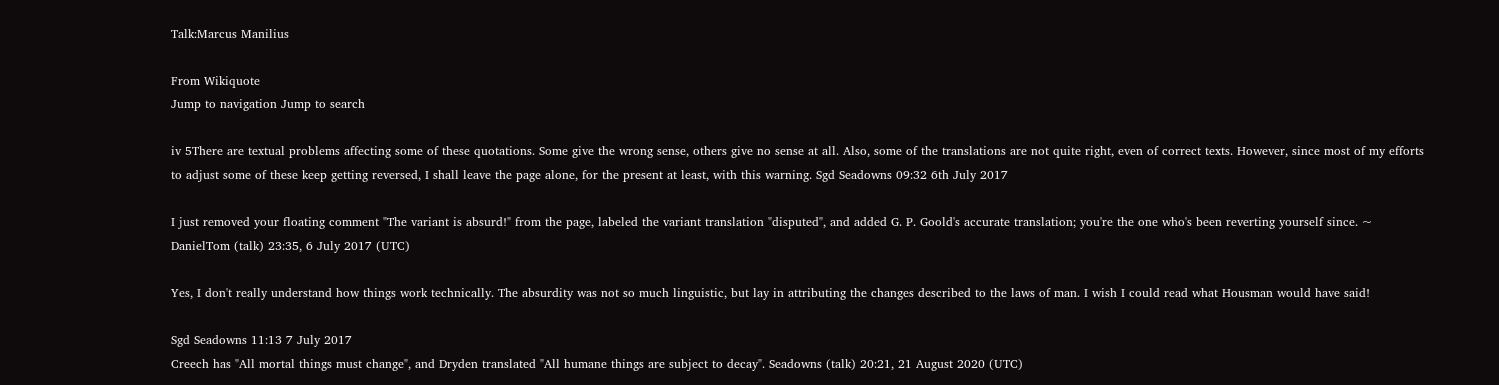Talk:Marcus Manilius

From Wikiquote
Jump to navigation Jump to search

iv 5There are textual problems affecting some of these quotations. Some give the wrong sense, others give no sense at all. Also, some of the translations are not quite right, even of correct texts. However, since most of my efforts to adjust some of these keep getting reversed, I shall leave the page alone, for the present at least, with this warning. Sgd Seadowns 09:32 6th July 2017

I just removed your floating comment "The variant is absurd!" from the page, labeled the variant translation "disputed", and added G. P. Goold's accurate translation; you're the one who's been reverting yourself since. ~ DanielTom (talk) 23:35, 6 July 2017 (UTC)

Yes, I don't really understand how things work technically. The absurdity was not so much linguistic, but lay in attributing the changes described to the laws of man. I wish I could read what Housman would have said!

Sgd Seadowns 11:13 7 July 2017
Creech has "All mortal things must change", and Dryden translated "All humane things are subject to decay". Seadowns (talk) 20:21, 21 August 2020 (UTC)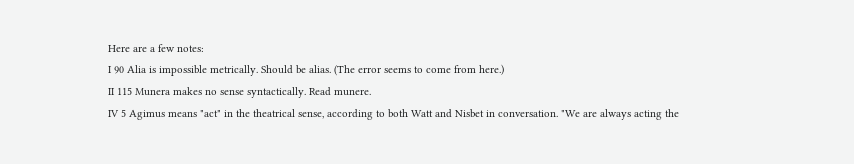Here are a few notes:
I 90 Alia is impossible metrically. Should be alias. (The error seems to come from here.)
II 115 Munera makes no sense syntactically. Read munere.
IV 5 Agimus means "act" in the theatrical sense, according to both Watt and Nisbet in conversation. "We are always acting the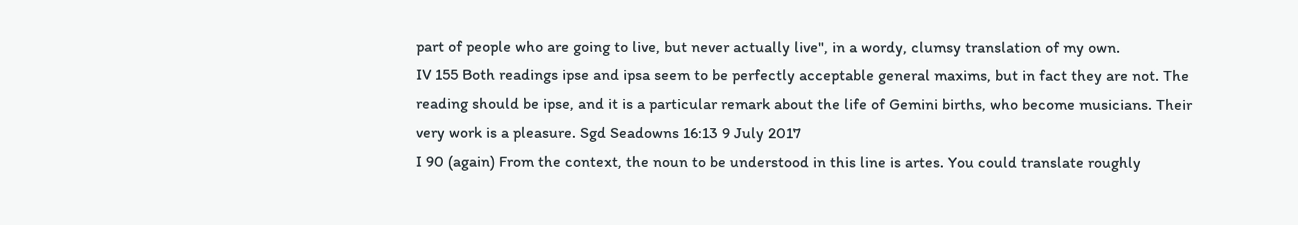part of people who are going to live, but never actually live", in a wordy, clumsy translation of my own.
IV 155 Both readings ipse and ipsa seem to be perfectly acceptable general maxims, but in fact they are not. The reading should be ipse, and it is a particular remark about the life of Gemini births, who become musicians. Their very work is a pleasure. Sgd Seadowns 16:13 9 July 2017
I 90 (again) From the context, the noun to be understood in this line is artes. You could translate roughly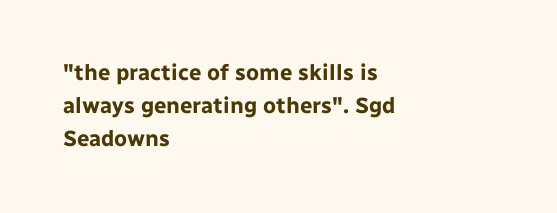"the practice of some skills is always generating others". Sgd Seadowns